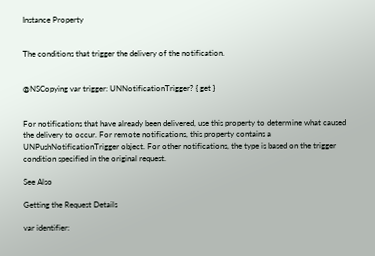Instance Property


The conditions that trigger the delivery of the notification.


@NSCopying var trigger: UNNotificationTrigger? { get }


For notifications that have already been delivered, use this property to determine what caused the delivery to occur. For remote notifications, this property contains a UNPushNotificationTrigger object. For other notifications, the type is based on the trigger condition specified in the original request.

See Also

Getting the Request Details

var identifier: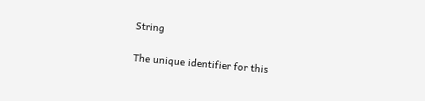String

The unique identifier for this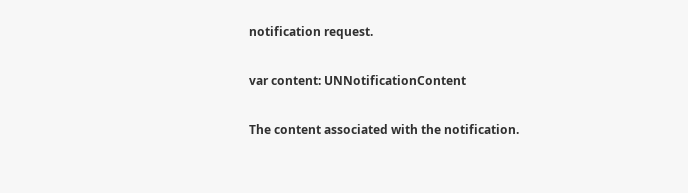notification request.

var content: UNNotificationContent

The content associated with the notification.